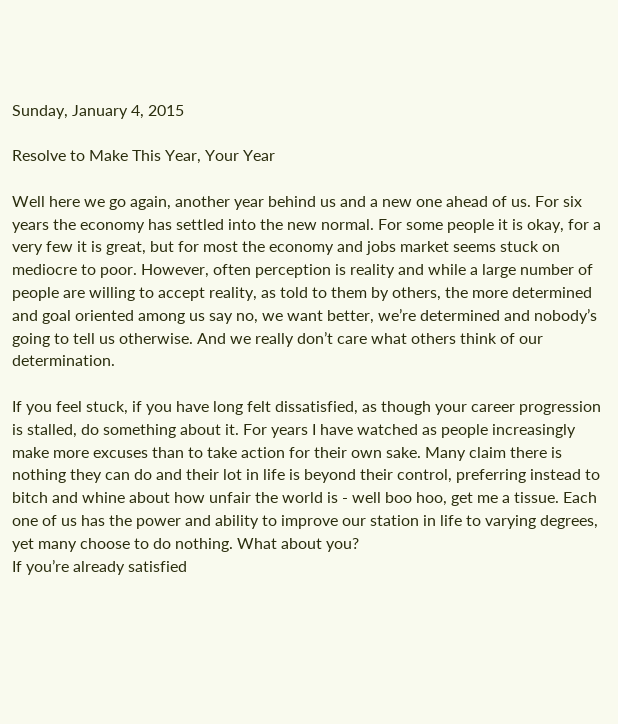Sunday, January 4, 2015

Resolve to Make This Year, Your Year

Well here we go again, another year behind us and a new one ahead of us. For six years the economy has settled into the new normal. For some people it is okay, for a very few it is great, but for most the economy and jobs market seems stuck on mediocre to poor. However, often perception is reality and while a large number of people are willing to accept reality, as told to them by others, the more determined and goal oriented among us say no, we want better, we’re determined and nobody’s going to tell us otherwise. And we really don’t care what others think of our determination.

If you feel stuck, if you have long felt dissatisfied, as though your career progression is stalled, do something about it. For years I have watched as people increasingly make more excuses than to take action for their own sake. Many claim there is nothing they can do and their lot in life is beyond their control, preferring instead to bitch and whine about how unfair the world is - well boo hoo, get me a tissue. Each one of us has the power and ability to improve our station in life to varying degrees, yet many choose to do nothing. What about you?
If you’re already satisfied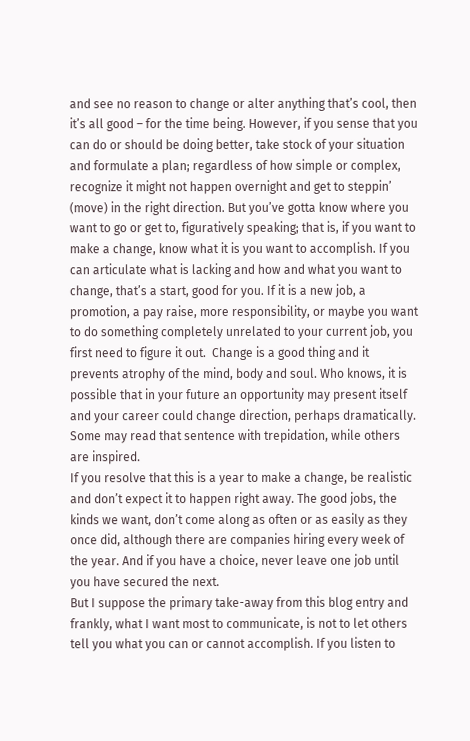and see no reason to change or alter anything that’s cool, then it’s all good – for the time being. However, if you sense that you can do or should be doing better, take stock of your situation and formulate a plan; regardless of how simple or complex, recognize it might not happen overnight and get to steppin’ (move) in the right direction. But you’ve gotta know where you want to go or get to, figuratively speaking; that is, if you want to make a change, know what it is you want to accomplish. If you can articulate what is lacking and how and what you want to change, that’s a start, good for you. If it is a new job, a promotion, a pay raise, more responsibility, or maybe you want to do something completely unrelated to your current job, you first need to figure it out.  Change is a good thing and it prevents atrophy of the mind, body and soul. Who knows, it is possible that in your future an opportunity may present itself and your career could change direction, perhaps dramatically. Some may read that sentence with trepidation, while others are inspired.
If you resolve that this is a year to make a change, be realistic and don’t expect it to happen right away. The good jobs, the kinds we want, don’t come along as often or as easily as they once did, although there are companies hiring every week of the year. And if you have a choice, never leave one job until you have secured the next.
But I suppose the primary take-away from this blog entry and frankly, what I want most to communicate, is not to let others tell you what you can or cannot accomplish. If you listen to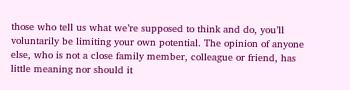those who tell us what we’re supposed to think and do, you’ll voluntarily be limiting your own potential. The opinion of anyone else, who is not a close family member, colleague or friend, has little meaning nor should it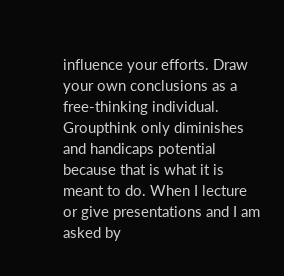influence your efforts. Draw your own conclusions as a free-thinking individual. Groupthink only diminishes and handicaps potential because that is what it is meant to do. When I lecture or give presentations and I am asked by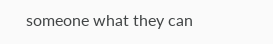someone what they can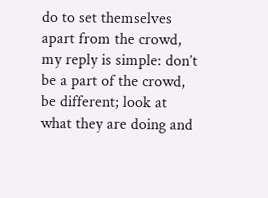do to set themselves apart from the crowd, my reply is simple: don’t be a part of the crowd, be different; look at what they are doing and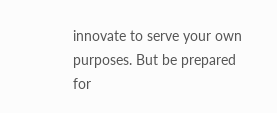innovate to serve your own purposes. But be prepared for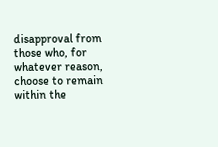disapproval from those who, for whatever reason, choose to remain within the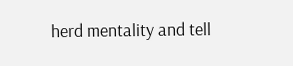herd mentality and tell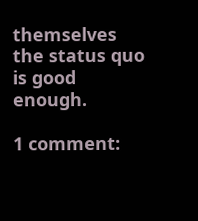themselves the status quo is good enough.

1 comment: